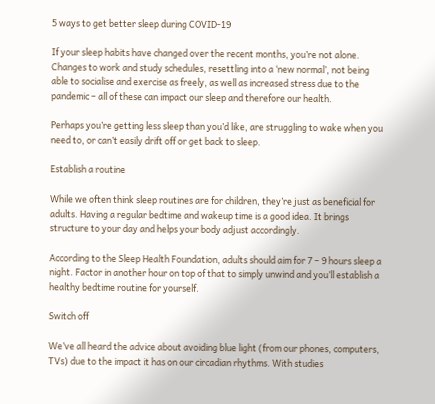5 ways to get better sleep during COVID-19

If your sleep habits have changed over the recent months, you’re not alone. Changes to work and study schedules, resettling into a ‘new normal’, not being able to socialise and exercise as freely, as well as increased stress due to the pandemic – all of these can impact our sleep and therefore our health.

Perhaps you’re getting less sleep than you’d like, are struggling to wake when you need to, or can’t easily drift off or get back to sleep.

Establish a routine

While we often think sleep routines are for children, they’re just as beneficial for adults. Having a regular bedtime and wakeup time is a good idea. It brings structure to your day and helps your body adjust accordingly.

According to the Sleep Health Foundation, adults should aim for 7 – 9 hours sleep a night. Factor in another hour on top of that to simply unwind and you’ll establish a healthy bedtime routine for yourself.

Switch off

We’ve all heard the advice about avoiding blue light (from our phones, computers, TVs) due to the impact it has on our circadian rhythms. With studies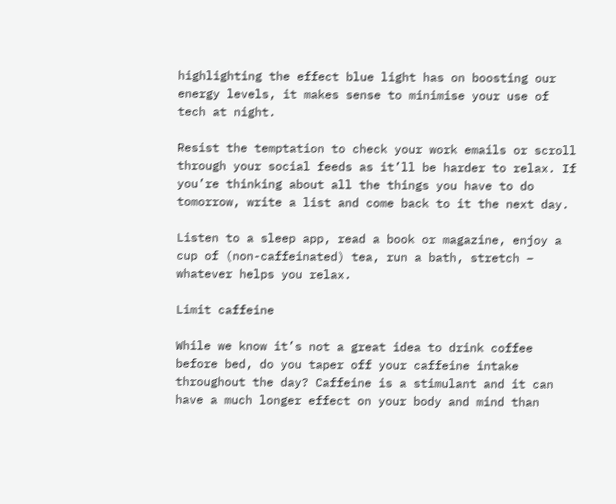highlighting the effect blue light has on boosting our energy levels, it makes sense to minimise your use of tech at night.

Resist the temptation to check your work emails or scroll through your social feeds as it’ll be harder to relax. If you’re thinking about all the things you have to do tomorrow, write a list and come back to it the next day.

Listen to a sleep app, read a book or magazine, enjoy a cup of (non-caffeinated) tea, run a bath, stretch – whatever helps you relax.

Limit caffeine

While we know it’s not a great idea to drink coffee before bed, do you taper off your caffeine intake throughout the day? Caffeine is a stimulant and it can have a much longer effect on your body and mind than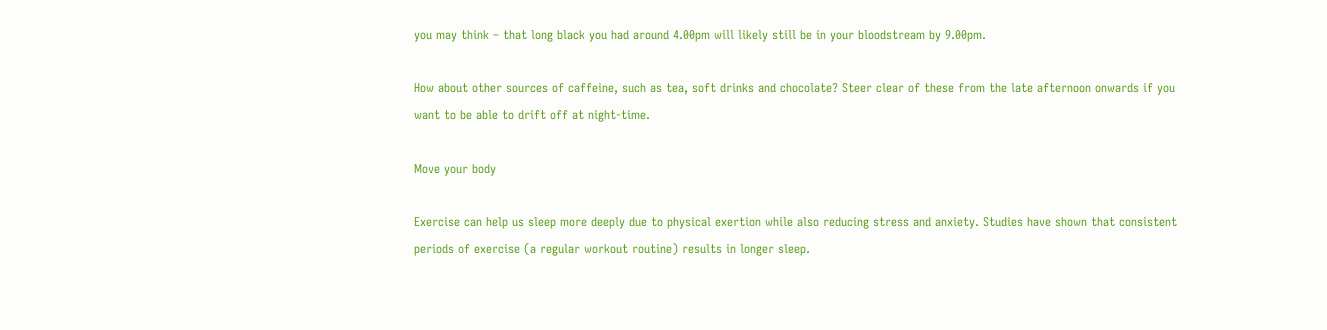you may think – that long black you had around 4.00pm will likely still be in your bloodstream by 9.00pm.

How about other sources of caffeine, such as tea, soft drinks and chocolate? Steer clear of these from the late afternoon onwards if you want to be able to drift off at night-time.

Move your body

Exercise can help us sleep more deeply due to physical exertion while also reducing stress and anxiety. Studies have shown that consistent periods of exercise (a regular workout routine) results in longer sleep.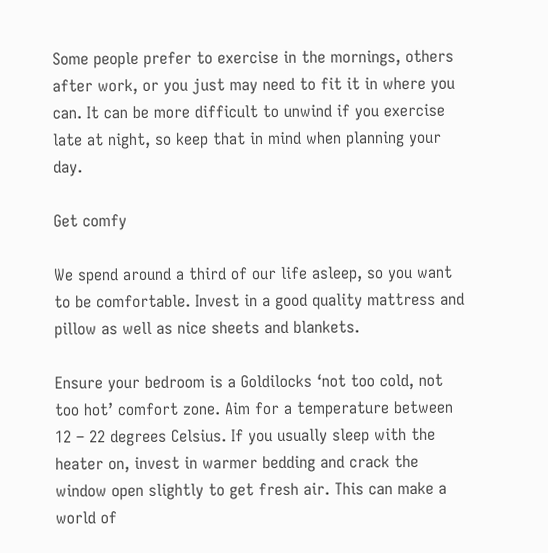Some people prefer to exercise in the mornings, others after work, or you just may need to fit it in where you can. It can be more difficult to unwind if you exercise late at night, so keep that in mind when planning your day.

Get comfy

We spend around a third of our life asleep, so you want to be comfortable. Invest in a good quality mattress and pillow as well as nice sheets and blankets.

Ensure your bedroom is a Goldilocks ‘not too cold, not too hot’ comfort zone. Aim for a temperature between 12 – 22 degrees Celsius. If you usually sleep with the heater on, invest in warmer bedding and crack the window open slightly to get fresh air. This can make a world of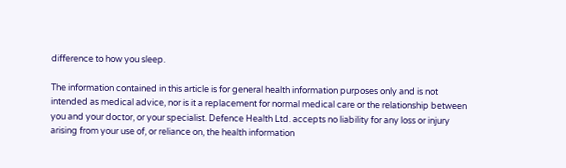difference to how you sleep.

The information contained in this article is for general health information purposes only and is not intended as medical advice, nor is it a replacement for normal medical care or the relationship between you and your doctor, or your specialist. Defence Health Ltd. accepts no liability for any loss or injury arising from your use of, or reliance on, the health information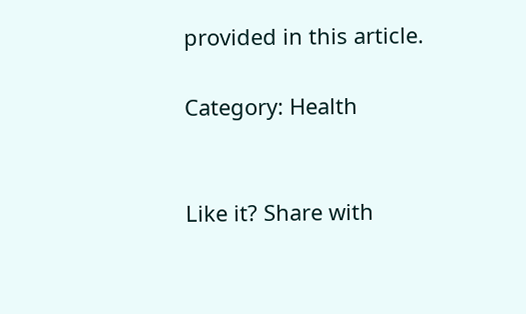provided in this article.

Category: Health


Like it? Share with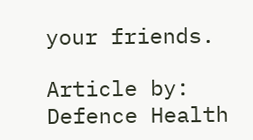your friends.

Article by: Defence Health